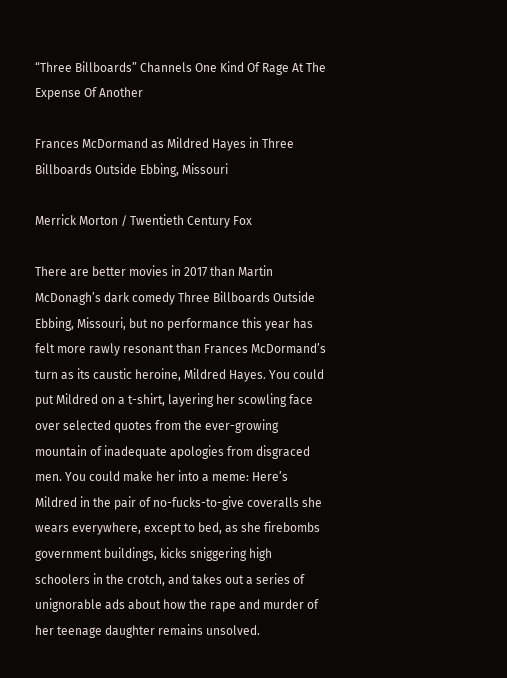“Three Billboards” Channels One Kind Of Rage At The Expense Of Another

Frances McDormand as Mildred Hayes in Three Billboards Outside Ebbing, Missouri

Merrick Morton / Twentieth Century Fox

There are better movies in 2017 than Martin McDonagh’s dark comedy Three Billboards Outside Ebbing, Missouri, but no performance this year has felt more rawly resonant than Frances McDormand’s turn as its caustic heroine, Mildred Hayes. You could put Mildred on a t-shirt, layering her scowling face over selected quotes from the ever-growing mountain of inadequate apologies from disgraced men. You could make her into a meme: Here’s Mildred in the pair of no-fucks-to-give coveralls she wears everywhere, except to bed, as she firebombs government buildings, kicks sniggering high schoolers in the crotch, and takes out a series of unignorable ads about how the rape and murder of her teenage daughter remains unsolved.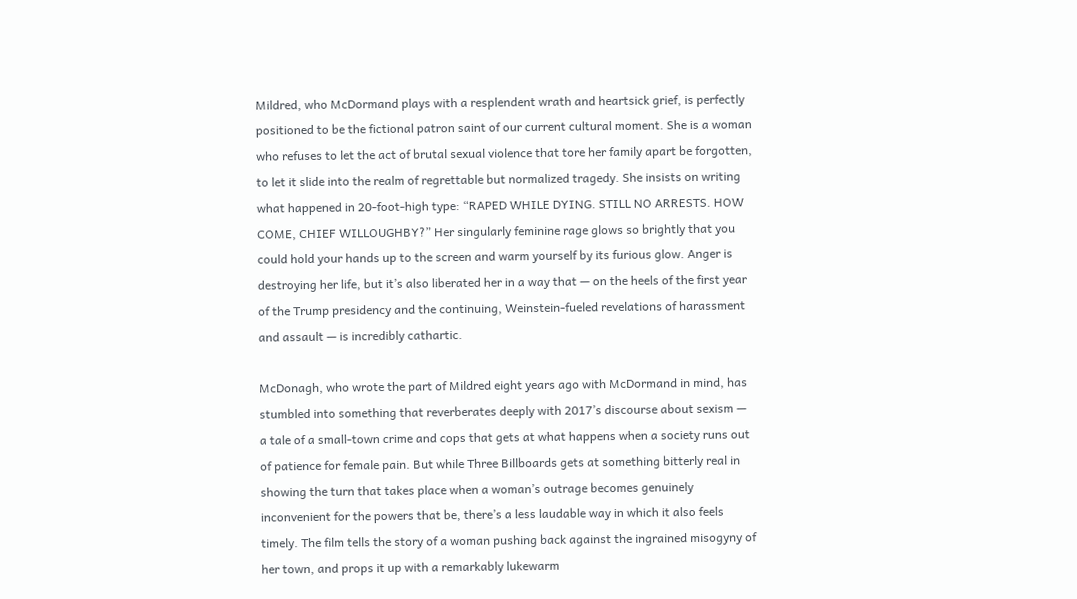Mildred, who McDormand plays with a resplendent wrath and heartsick grief, is perfectly positioned to be the fictional patron saint of our current cultural moment. She is a woman who refuses to let the act of brutal sexual violence that tore her family apart be forgotten, to let it slide into the realm of regrettable but normalized tragedy. She insists on writing what happened in 20-foot-high type: “RAPED WHILE DYING. STILL NO ARRESTS. HOW COME, CHIEF WILLOUGHBY?” Her singularly feminine rage glows so brightly that you could hold your hands up to the screen and warm yourself by its furious glow. Anger is destroying her life, but it’s also liberated her in a way that — on the heels of the first year of the Trump presidency and the continuing, Weinstein-fueled revelations of harassment and assault — is incredibly cathartic.

McDonagh, who wrote the part of Mildred eight years ago with McDormand in mind, has stumbled into something that reverberates deeply with 2017’s discourse about sexism — a tale of a small-town crime and cops that gets at what happens when a society runs out of patience for female pain. But while Three Billboards gets at something bitterly real in showing the turn that takes place when a woman’s outrage becomes genuinely inconvenient for the powers that be, there’s a less laudable way in which it also feels timely. The film tells the story of a woman pushing back against the ingrained misogyny of her town, and props it up with a remarkably lukewarm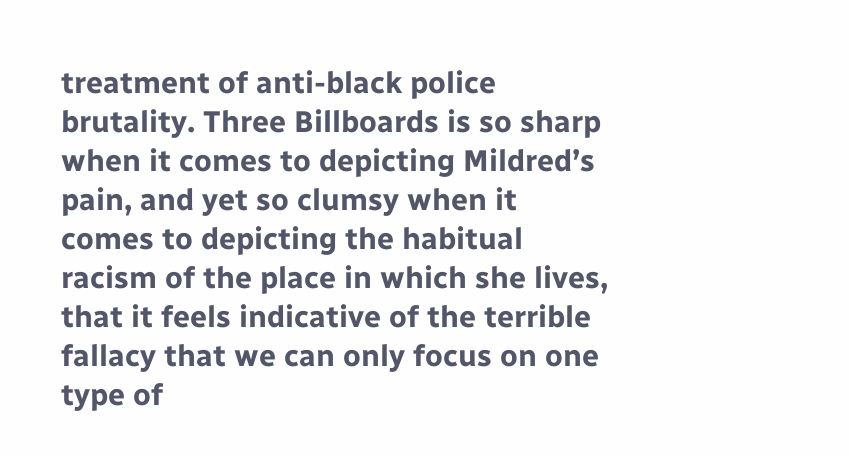treatment of anti-black police brutality. Three Billboards is so sharp when it comes to depicting Mildred’s pain, and yet so clumsy when it comes to depicting the habitual racism of the place in which she lives, that it feels indicative of the terrible fallacy that we can only focus on one type of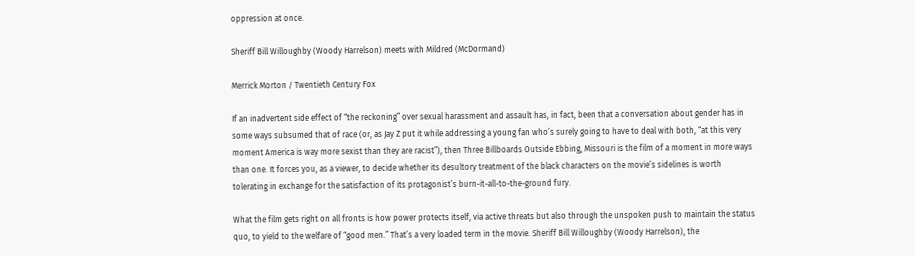oppression at once.

Sheriff Bill Willoughby (Woody Harrelson) meets with Mildred (McDormand)

Merrick Morton / Twentieth Century Fox

If an inadvertent side effect of “the reckoning” over sexual harassment and assault has, in fact, been that a conversation about gender has in some ways subsumed that of race (or, as Jay Z put it while addressing a young fan who’s surely going to have to deal with both, “at this very moment America is way more sexist than they are racist”), then Three Billboards Outside Ebbing, Missouri is the film of a moment in more ways than one. It forces you, as a viewer, to decide whether its desultory treatment of the black characters on the movie’s sidelines is worth tolerating in exchange for the satisfaction of its protagonist’s burn-it-all-to-the-ground fury.

What the film gets right on all fronts is how power protects itself, via active threats but also through the unspoken push to maintain the status quo, to yield to the welfare of “good men.” That’s a very loaded term in the movie. Sheriff Bill Willoughby (Woody Harrelson), the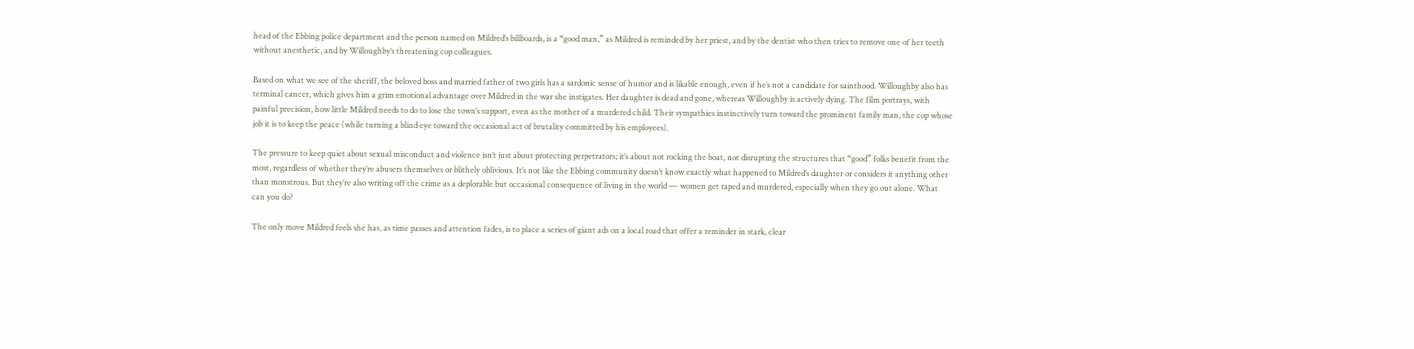head of the Ebbing police department and the person named on Mildred’s billboards, is a “good man,” as Mildred is reminded by her priest, and by the dentist who then tries to remove one of her teeth without anesthetic, and by Willoughby’s threatening cop colleagues.

Based on what we see of the sheriff, the beloved boss and married father of two girls has a sardonic sense of humor and is likable enough, even if he’s not a candidate for sainthood. Willoughby also has terminal cancer, which gives him a grim emotional advantage over Mildred in the war she instigates. Her daughter is dead and gone, whereas Willoughby is actively dying. The film portrays, with painful precision, how little Mildred needs to do to lose the town’s support, even as the mother of a murdered child. Their sympathies instinctively turn toward the prominent family man, the cop whose job it is to keep the peace (while turning a blind eye toward the occasional act of brutality committed by his employees).

The pressure to keep quiet about sexual misconduct and violence isn’t just about protecting perpetrators; it’s about not rocking the boat, not disrupting the structures that “good” folks benefit from the most, regardless of whether they’re abusers themselves or blithely oblivious. It’s not like the Ebbing community doesn’t know exactly what happened to Mildred’s daughter or considers it anything other than monstrous. But they’re also writing off the crime as a deplorable but occasional consequence of living in the world — women get raped and murdered, especially when they go out alone. What can you do?

The only move Mildred feels she has, as time passes and attention fades, is to place a series of giant ads on a local road that offer a reminder in stark, clear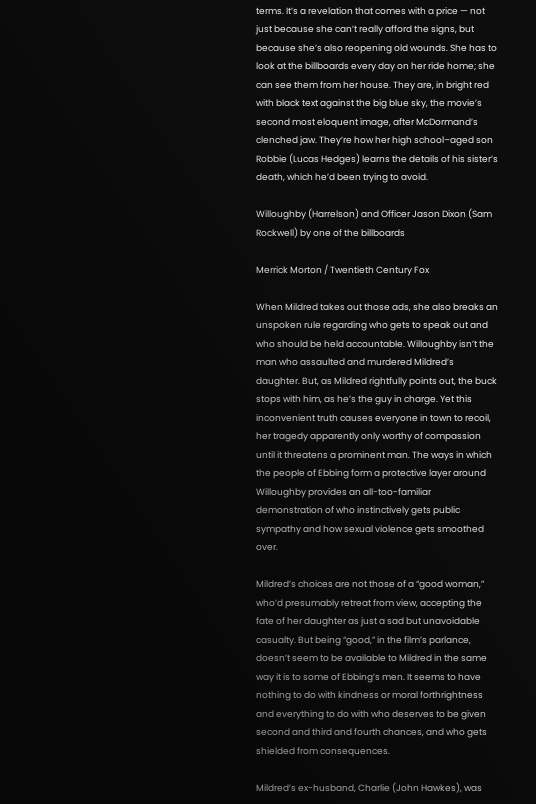terms. It’s a revelation that comes with a price — not just because she can’t really afford the signs, but because she’s also reopening old wounds. She has to look at the billboards every day on her ride home; she can see them from her house. They are, in bright red with black text against the big blue sky, the movie’s second most eloquent image, after McDormand’s clenched jaw. They’re how her high school–aged son Robbie (Lucas Hedges) learns the details of his sister’s death, which he’d been trying to avoid.

Willoughby (Harrelson) and Officer Jason Dixon (Sam Rockwell) by one of the billboards

Merrick Morton / Twentieth Century Fox

When Mildred takes out those ads, she also breaks an unspoken rule regarding who gets to speak out and who should be held accountable. Willoughby isn’t the man who assaulted and murdered Mildred’s daughter. But, as Mildred rightfully points out, the buck stops with him, as he’s the guy in charge. Yet this inconvenient truth causes everyone in town to recoil, her tragedy apparently only worthy of compassion until it threatens a prominent man. The ways in which the people of Ebbing form a protective layer around Willoughby provides an all-too-familiar demonstration of who instinctively gets public sympathy and how sexual violence gets smoothed over.

Mildred’s choices are not those of a “good woman,” who’d presumably retreat from view, accepting the fate of her daughter as just a sad but unavoidable casualty. But being “good,” in the film’s parlance, doesn’t seem to be available to Mildred in the same way it is to some of Ebbing’s men. It seems to have nothing to do with kindness or moral forthrightness and everything to do with who deserves to be given second and third and fourth chances, and who gets shielded from consequences.

Mildred’s ex-husband, Charlie (John Hawkes), was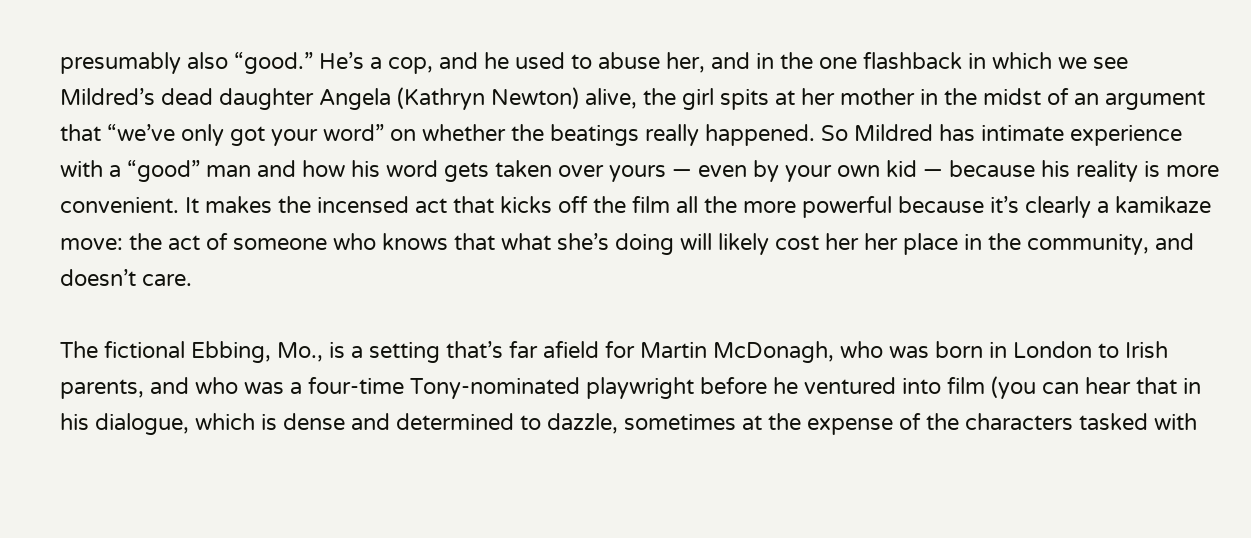presumably also “good.” He’s a cop, and he used to abuse her, and in the one flashback in which we see Mildred’s dead daughter Angela (Kathryn Newton) alive, the girl spits at her mother in the midst of an argument that “we’ve only got your word” on whether the beatings really happened. So Mildred has intimate experience with a “good” man and how his word gets taken over yours — even by your own kid — because his reality is more convenient. It makes the incensed act that kicks off the film all the more powerful because it’s clearly a kamikaze move: the act of someone who knows that what she’s doing will likely cost her her place in the community, and doesn’t care.

The fictional Ebbing, Mo., is a setting that’s far afield for Martin McDonagh, who was born in London to Irish parents, and who was a four-time Tony-nominated playwright before he ventured into film (you can hear that in his dialogue, which is dense and determined to dazzle, sometimes at the expense of the characters tasked with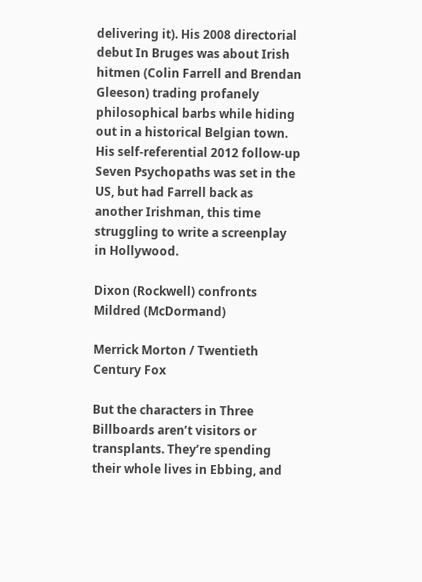delivering it). His 2008 directorial debut In Bruges was about Irish hitmen (Colin Farrell and Brendan Gleeson) trading profanely philosophical barbs while hiding out in a historical Belgian town. His self-referential 2012 follow-up Seven Psychopaths was set in the US, but had Farrell back as another Irishman, this time struggling to write a screenplay in Hollywood.

Dixon (Rockwell) confronts Mildred (McDormand)

Merrick Morton / Twentieth Century Fox

But the characters in Three Billboards aren’t visitors or transplants. They’re spending their whole lives in Ebbing, and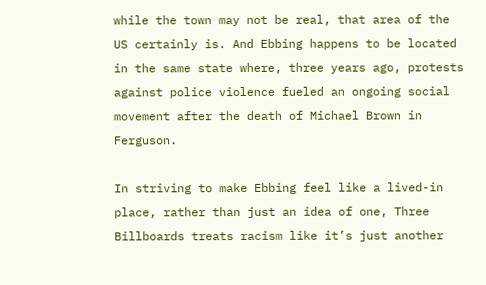while the town may not be real, that area of the US certainly is. And Ebbing happens to be located in the same state where, three years ago, protests against police violence fueled an ongoing social movement after the death of Michael Brown in Ferguson.

In striving to make Ebbing feel like a lived-in place, rather than just an idea of one, Three Billboards treats racism like it’s just another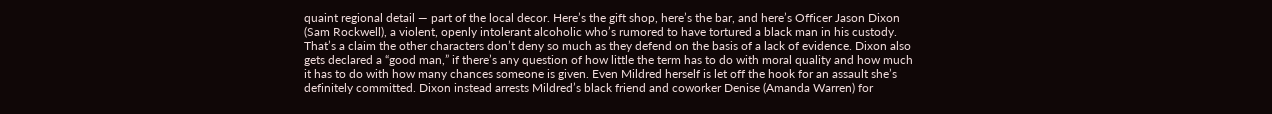quaint regional detail — part of the local decor. Here’s the gift shop, here’s the bar, and here’s Officer Jason Dixon (Sam Rockwell), a violent, openly intolerant alcoholic who’s rumored to have tortured a black man in his custody. That’s a claim the other characters don’t deny so much as they defend on the basis of a lack of evidence. Dixon also gets declared a “good man,” if there’s any question of how little the term has to do with moral quality and how much it has to do with how many chances someone is given. Even Mildred herself is let off the hook for an assault she’s definitely committed. Dixon instead arrests Mildred’s black friend and coworker Denise (Amanda Warren) for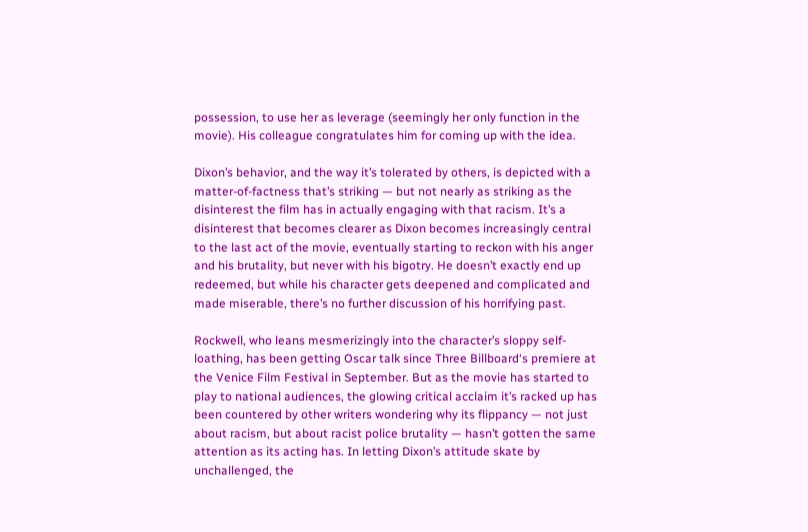possession, to use her as leverage (seemingly her only function in the movie). His colleague congratulates him for coming up with the idea.

Dixon’s behavior, and the way it’s tolerated by others, is depicted with a matter-of-factness that’s striking — but not nearly as striking as the disinterest the film has in actually engaging with that racism. It’s a disinterest that becomes clearer as Dixon becomes increasingly central to the last act of the movie, eventually starting to reckon with his anger and his brutality, but never with his bigotry. He doesn’t exactly end up redeemed, but while his character gets deepened and complicated and made miserable, there’s no further discussion of his horrifying past.

Rockwell, who leans mesmerizingly into the character’s sloppy self-loathing, has been getting Oscar talk since Three Billboard‘s premiere at the Venice Film Festival in September. But as the movie has started to play to national audiences, the glowing critical acclaim it’s racked up has been countered by other writers wondering why its flippancy — not just about racism, but about racist police brutality — hasn’t gotten the same attention as its acting has. In letting Dixon’s attitude skate by unchallenged, the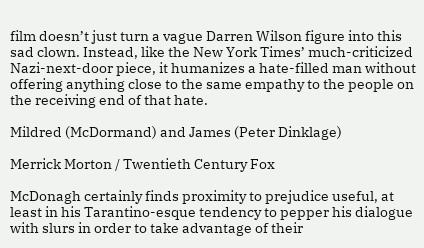film doesn’t just turn a vague Darren Wilson figure into this sad clown. Instead, like the New York Times’ much-criticized Nazi-next-door piece, it humanizes a hate-filled man without offering anything close to the same empathy to the people on the receiving end of that hate.

Mildred (McDormand) and James (Peter Dinklage)

Merrick Morton / Twentieth Century Fox

McDonagh certainly finds proximity to prejudice useful, at least in his Tarantino-esque tendency to pepper his dialogue with slurs in order to take advantage of their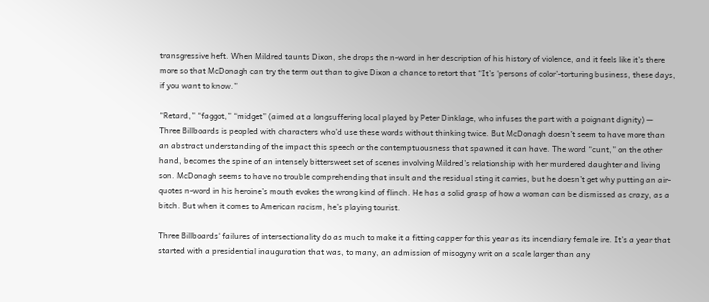transgressive heft. When Mildred taunts Dixon, she drops the n-word in her description of his history of violence, and it feels like it’s there more so that McDonagh can try the term out than to give Dixon a chance to retort that “It’s ‘persons of color’-torturing business, these days, if you want to know.”

“Retard,” “faggot,” “midget” (aimed at a longsuffering local played by Peter Dinklage, who infuses the part with a poignant dignity) — Three Billboards is peopled with characters who’d use these words without thinking twice. But McDonagh doesn’t seem to have more than an abstract understanding of the impact this speech or the contemptuousness that spawned it can have. The word “cunt,” on the other hand, becomes the spine of an intensely bittersweet set of scenes involving Mildred’s relationship with her murdered daughter and living son. McDonagh seems to have no trouble comprehending that insult and the residual sting it carries, but he doesn’t get why putting an air-quotes n-word in his heroine’s mouth evokes the wrong kind of flinch. He has a solid grasp of how a woman can be dismissed as crazy, as a bitch. But when it comes to American racism, he’s playing tourist.

Three Billboards‘ failures of intersectionality do as much to make it a fitting capper for this year as its incendiary female ire. It’s a year that started with a presidential inauguration that was, to many, an admission of misogyny writ on a scale larger than any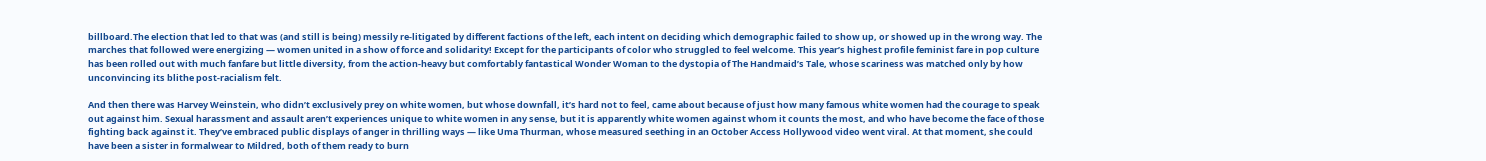billboard.The election that led to that was (and still is being) messily re-litigated by different factions of the left, each intent on deciding which demographic failed to show up, or showed up in the wrong way. The marches that followed were energizing — women united in a show of force and solidarity! Except for the participants of color who struggled to feel welcome. This year’s highest profile feminist fare in pop culture has been rolled out with much fanfare but little diversity, from the action-heavy but comfortably fantastical Wonder Woman to the dystopia of The Handmaid’s Tale, whose scariness was matched only by how unconvincing its blithe post-racialism felt.

And then there was Harvey Weinstein, who didn’t exclusively prey on white women, but whose downfall, it’s hard not to feel, came about because of just how many famous white women had the courage to speak out against him. Sexual harassment and assault aren’t experiences unique to white women in any sense, but it is apparently white women against whom it counts the most, and who have become the face of those fighting back against it. They’ve embraced public displays of anger in thrilling ways — like Uma Thurman, whose measured seething in an October Access Hollywood video went viral. At that moment, she could have been a sister in formalwear to Mildred, both of them ready to burn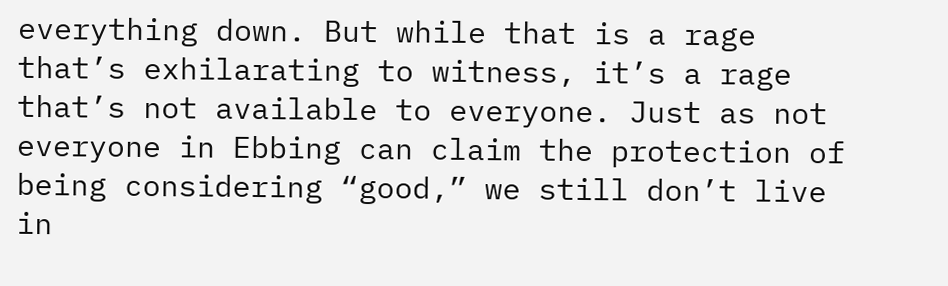everything down. But while that is a rage that’s exhilarating to witness, it’s a rage that’s not available to everyone. Just as not everyone in Ebbing can claim the protection of being considering “good,” we still don’t live in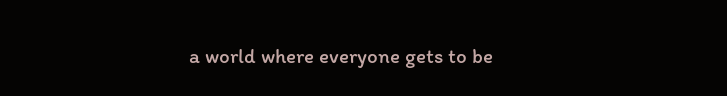a world where everyone gets to be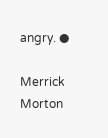angry. ●

Merrick Morton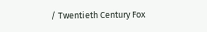/ Twentieth Century Fox